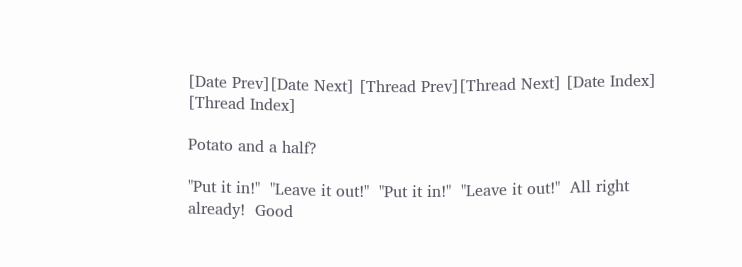[Date Prev][Date Next] [Thread Prev][Thread Next] [Date Index] [Thread Index]

Potato and a half?

"Put it in!"  "Leave it out!"  "Put it in!"  "Leave it out!"  All right
already!  Good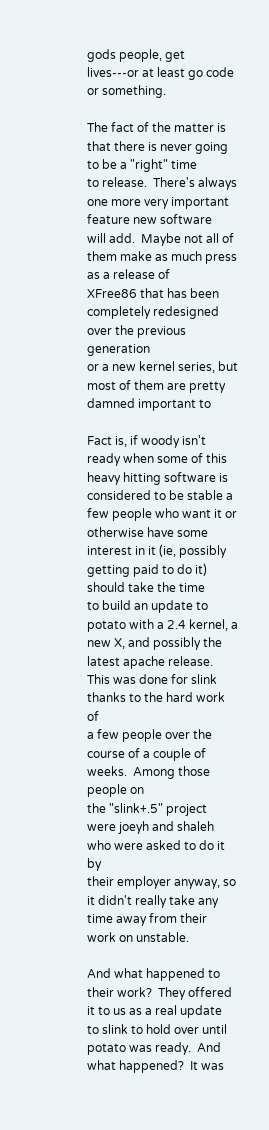gods people, get lives---or at least go code or something.

The fact of the matter is that there is never going to be a "right" time
to release.  There's always one more very important feature new software
will add.  Maybe not all of them make as much press as a release of
XFree86 that has been completely redesigned over the previous generation
or a new kernel series, but most of them are pretty damned important to

Fact is, if woody isn't ready when some of this heavy hitting software is
considered to be stable a few people who want it or otherwise have some
interest in it (ie, possibly getting paid to do it) should take the time
to build an update to potato with a 2.4 kernel, a new X, and possibly the
latest apache release.  This was done for slink thanks to the hard work of
a few people over the course of a couple of weeks.  Among those people on
the "slink+.5" project were joeyh and shaleh who were asked to do it by
their employer anyway, so it didn't really take any time away from their
work on unstable.

And what happened to their work?  They offered it to us as a real update
to slink to hold over until potato was ready.  And what happened?  It was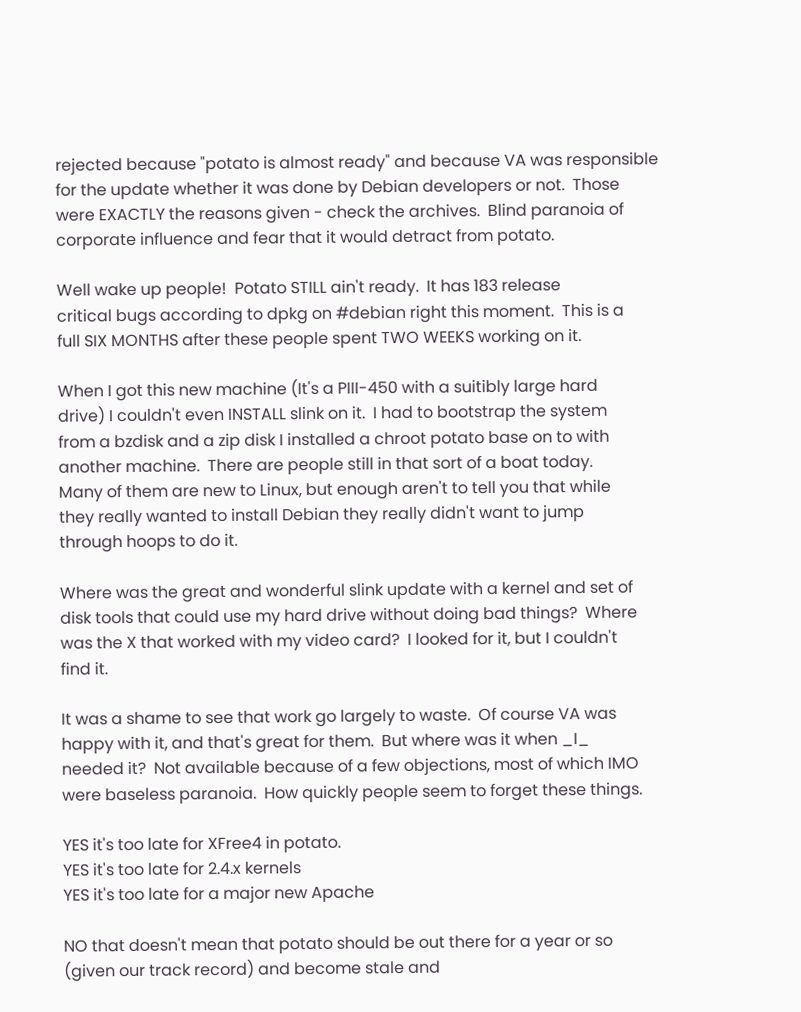rejected because "potato is almost ready" and because VA was responsible
for the update whether it was done by Debian developers or not.  Those
were EXACTLY the reasons given - check the archives.  Blind paranoia of
corporate influence and fear that it would detract from potato.

Well wake up people!  Potato STILL ain't ready.  It has 183 release
critical bugs according to dpkg on #debian right this moment.  This is a
full SIX MONTHS after these people spent TWO WEEKS working on it.

When I got this new machine (It's a PIII-450 with a suitibly large hard
drive) I couldn't even INSTALL slink on it.  I had to bootstrap the system
from a bzdisk and a zip disk I installed a chroot potato base on to with
another machine.  There are people still in that sort of a boat today.
Many of them are new to Linux, but enough aren't to tell you that while
they really wanted to install Debian they really didn't want to jump
through hoops to do it.

Where was the great and wonderful slink update with a kernel and set of
disk tools that could use my hard drive without doing bad things?  Where
was the X that worked with my video card?  I looked for it, but I couldn't
find it.

It was a shame to see that work go largely to waste.  Of course VA was
happy with it, and that's great for them.  But where was it when _I_
needed it?  Not available because of a few objections, most of which IMO
were baseless paranoia.  How quickly people seem to forget these things.

YES it's too late for XFree4 in potato.
YES it's too late for 2.4.x kernels
YES it's too late for a major new Apache

NO that doesn't mean that potato should be out there for a year or so
(given our track record) and become stale and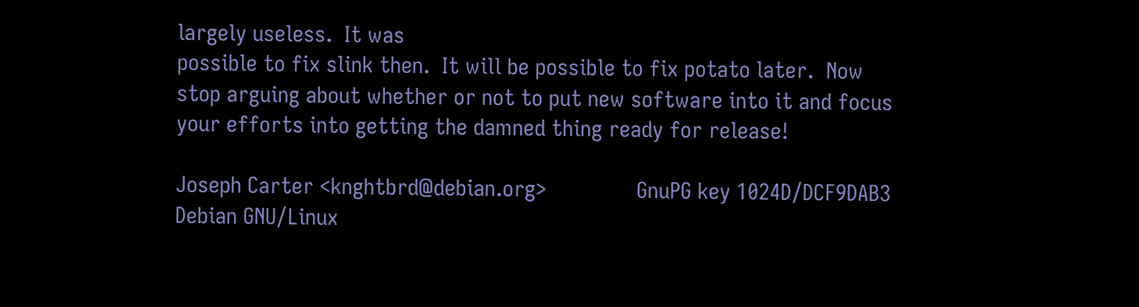largely useless.  It was
possible to fix slink then.  It will be possible to fix potato later.  Now
stop arguing about whether or not to put new software into it and focus
your efforts into getting the damned thing ready for release!

Joseph Carter <knghtbrd@debian.org>               GnuPG key 1024D/DCF9DAB3
Debian GNU/Linux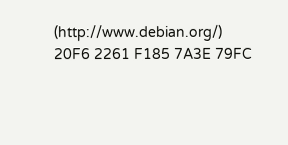(http://www.debian.org/)         20F6 2261 F185 7A3E 79FC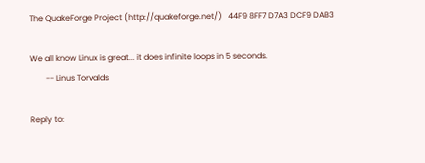The QuakeForge Project (http://quakeforge.net/)   44F9 8FF7 D7A3 DCF9 DAB3

We all know Linux is great... it does infinite loops in 5 seconds.
        -- Linus Torvalds

Reply to: